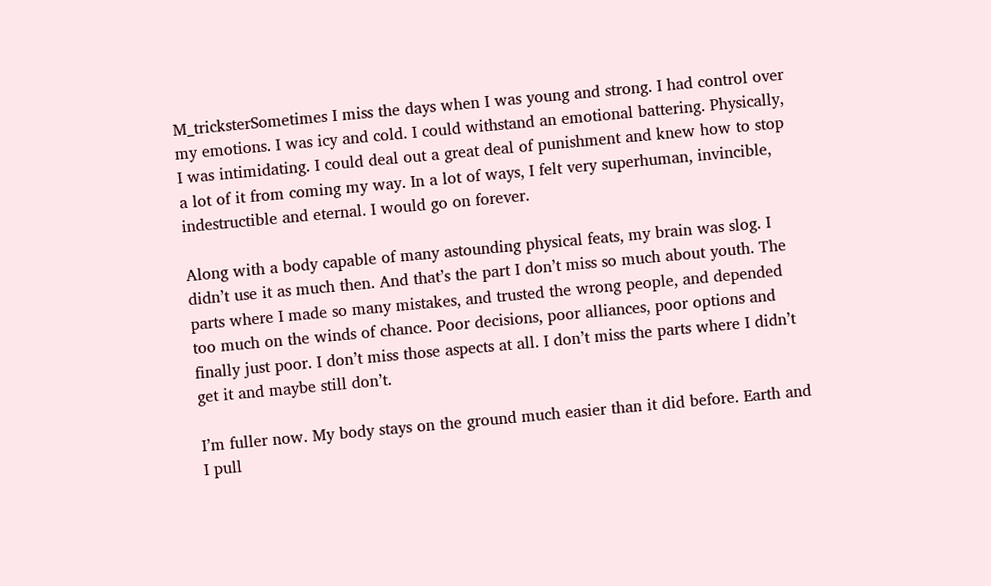M_tricksterSometimes I miss the days when I was young and strong. I had control over my emotions. I was icy and cold. I could withstand an emotional battering. Physically, I was intimidating. I could deal out a great deal of punishment and knew how to stop a lot of it from coming my way. In a lot of ways, I felt very superhuman, invincible, indestructible and eternal. I would go on forever.

Along with a body capable of many astounding physical feats, my brain was slog. I didn’t use it as much then. And that’s the part I don’t miss so much about youth. The parts where I made so many mistakes, and trusted the wrong people, and depended too much on the winds of chance. Poor decisions, poor alliances, poor options and finally just poor. I don’t miss those aspects at all. I don’t miss the parts where I didn’t get it and maybe still don’t.

I’m fuller now. My body stays on the ground much easier than it did before. Earth and I pull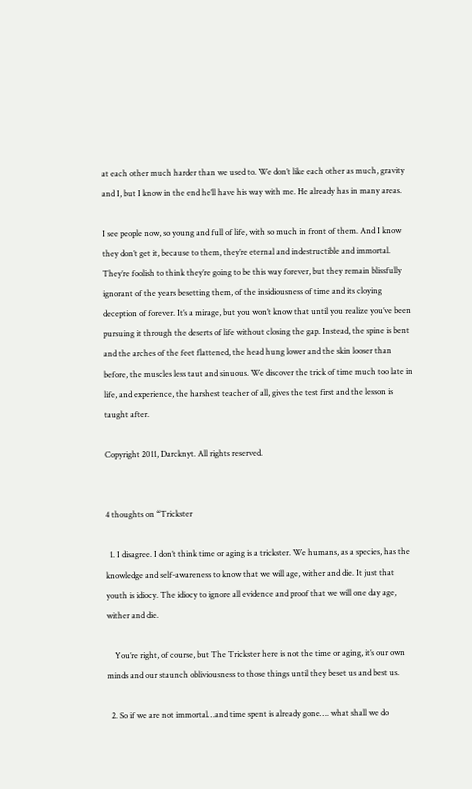at each other much harder than we used to. We don’t like each other as much, gravity and I, but I know in the end he’ll have his way with me. He already has in many areas.

I see people now, so young and full of life, with so much in front of them. And I know they don’t get it, because to them, they’re eternal and indestructible and immortal. They’re foolish to think they’re going to be this way forever, but they remain blissfully ignorant of the years besetting them, of the insidiousness of time and its cloying deception of forever. It’s a mirage, but you won’t know that until you realize you’ve been pursuing it through the deserts of life without closing the gap. Instead, the spine is bent and the arches of the feet flattened, the head hung lower and the skin looser than before, the muscles less taut and sinuous. We discover the trick of time much too late in life, and experience, the harshest teacher of all, gives the test first and the lesson is taught after.

Copyright 2011, Darcknyt. All rights reserved.


4 thoughts on “Trickster

  1. I disagree. I don’t think time or aging is a trickster. We humans, as a species, has the knowledge and self-awareness to know that we will age, wither and die. It just that youth is idiocy. The idiocy to ignore all evidence and proof that we will one day age, wither and die.

    You’re right, of course, but The Trickster here is not the time or aging, it’s our own minds and our staunch obliviousness to those things until they beset us and best us.

  2. So if we are not immortal…and time spent is already gone…. what shall we do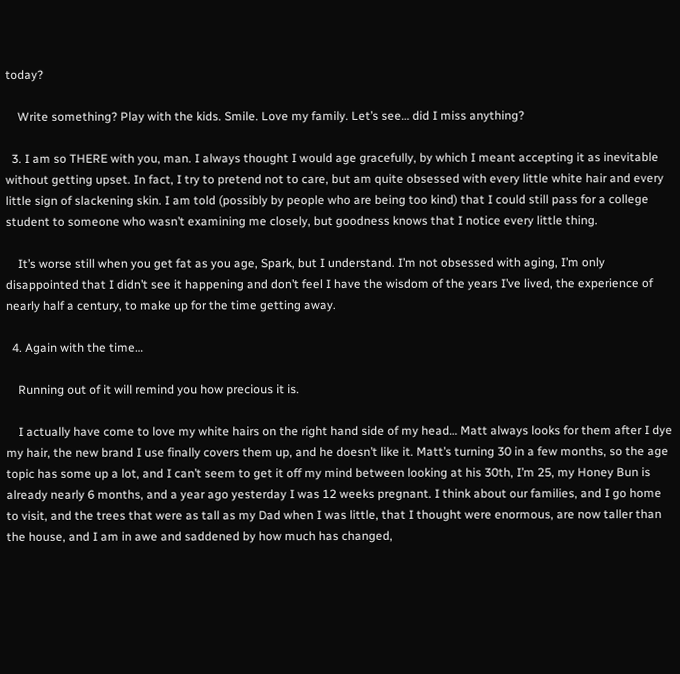today?

    Write something? Play with the kids. Smile. Love my family. Let’s see… did I miss anything?

  3. I am so THERE with you, man. I always thought I would age gracefully, by which I meant accepting it as inevitable without getting upset. In fact, I try to pretend not to care, but am quite obsessed with every little white hair and every little sign of slackening skin. I am told (possibly by people who are being too kind) that I could still pass for a college student to someone who wasn’t examining me closely, but goodness knows that I notice every little thing.

    It’s worse still when you get fat as you age, Spark, but I understand. I’m not obsessed with aging, I’m only disappointed that I didn’t see it happening and don’t feel I have the wisdom of the years I’ve lived, the experience of nearly half a century, to make up for the time getting away.

  4. Again with the time…

    Running out of it will remind you how precious it is.

    I actually have come to love my white hairs on the right hand side of my head… Matt always looks for them after I dye my hair, the new brand I use finally covers them up, and he doesn’t like it. Matt’s turning 30 in a few months, so the age topic has some up a lot, and I can’t seem to get it off my mind between looking at his 30th, I’m 25, my Honey Bun is already nearly 6 months, and a year ago yesterday I was 12 weeks pregnant. I think about our families, and I go home to visit, and the trees that were as tall as my Dad when I was little, that I thought were enormous, are now taller than the house, and I am in awe and saddened by how much has changed,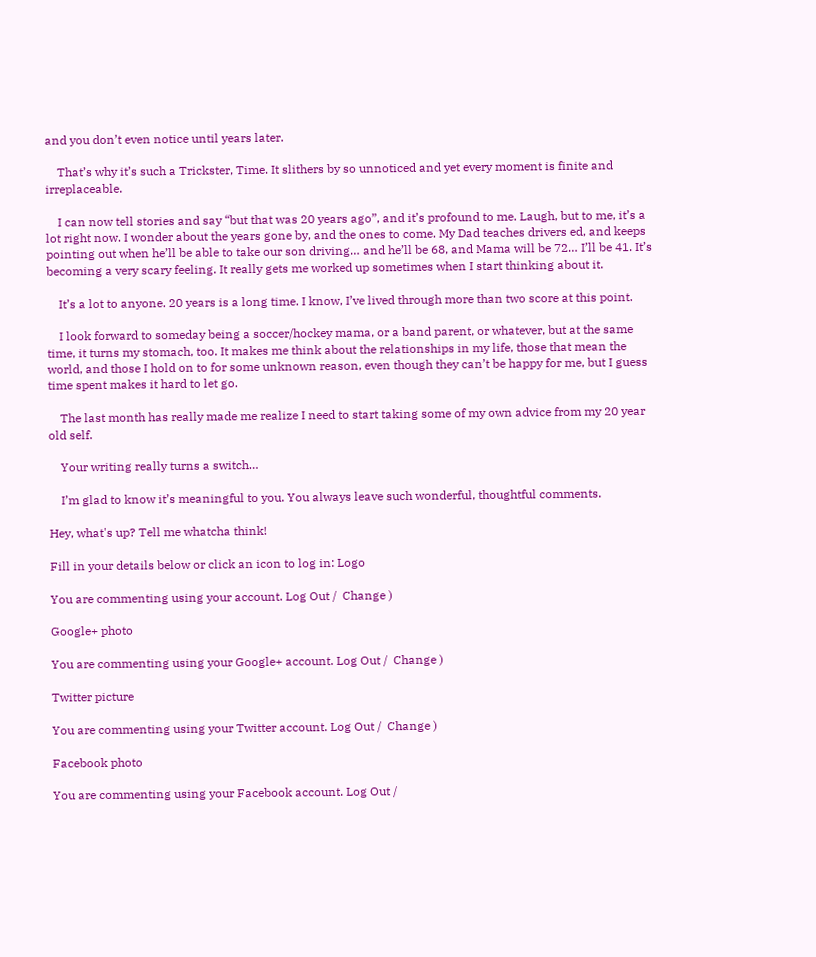and you don’t even notice until years later.

    That’s why it’s such a Trickster, Time. It slithers by so unnoticed and yet every moment is finite and irreplaceable.

    I can now tell stories and say “but that was 20 years ago”, and it’s profound to me. Laugh, but to me, it’s a lot right now. I wonder about the years gone by, and the ones to come. My Dad teaches drivers ed, and keeps pointing out when he’ll be able to take our son driving… and he’ll be 68, and Mama will be 72… I’ll be 41. It’s becoming a very scary feeling. It really gets me worked up sometimes when I start thinking about it.

    It’s a lot to anyone. 20 years is a long time. I know, I’ve lived through more than two score at this point.

    I look forward to someday being a soccer/hockey mama, or a band parent, or whatever, but at the same time, it turns my stomach, too. It makes me think about the relationships in my life, those that mean the world, and those I hold on to for some unknown reason, even though they can’t be happy for me, but I guess time spent makes it hard to let go.

    The last month has really made me realize I need to start taking some of my own advice from my 20 year old self.

    Your writing really turns a switch…

    I’m glad to know it’s meaningful to you. You always leave such wonderful, thoughtful comments.

Hey, what's up? Tell me whatcha think!

Fill in your details below or click an icon to log in: Logo

You are commenting using your account. Log Out /  Change )

Google+ photo

You are commenting using your Google+ account. Log Out /  Change )

Twitter picture

You are commenting using your Twitter account. Log Out /  Change )

Facebook photo

You are commenting using your Facebook account. Log Out /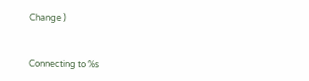Change )


Connecting to %s